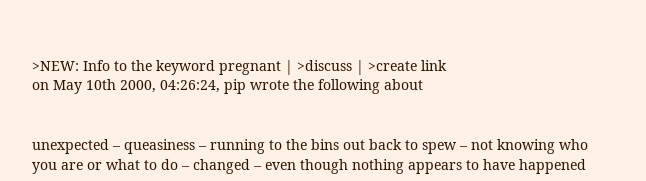>NEW: Info to the keyword pregnant | >discuss | >create link
on May 10th 2000, 04:26:24, pip wrote the following about


unexpected – queasiness – running to the bins out back to spew – not knowing who you are or what to do – changed – even though nothing appears to have happened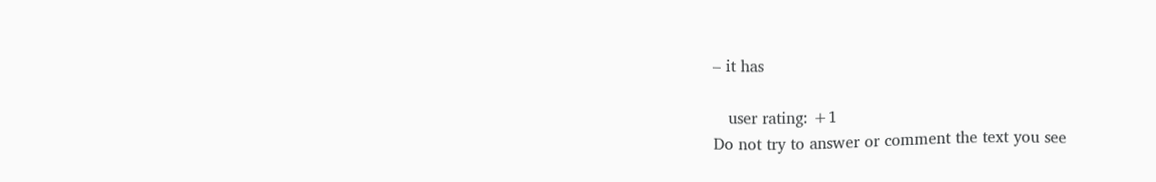– it has

   user rating: +1
Do not try to answer or comment the text you see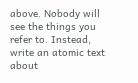above. Nobody will see the things you refer to. Instead, write an atomic text about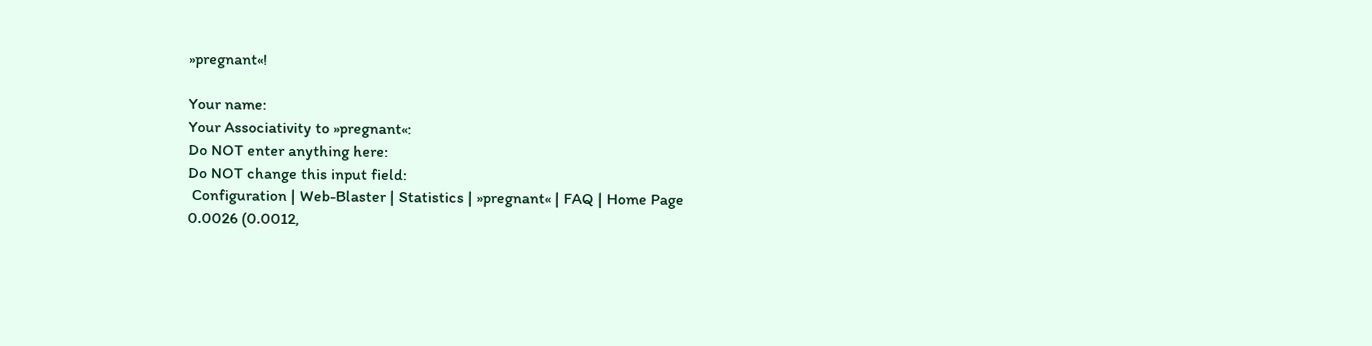»pregnant«!

Your name:
Your Associativity to »pregnant«:
Do NOT enter anything here:
Do NOT change this input field:
 Configuration | Web-Blaster | Statistics | »pregnant« | FAQ | Home Page
0.0026 (0.0012,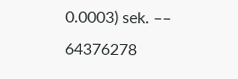0.0003) sek. –– 64376278